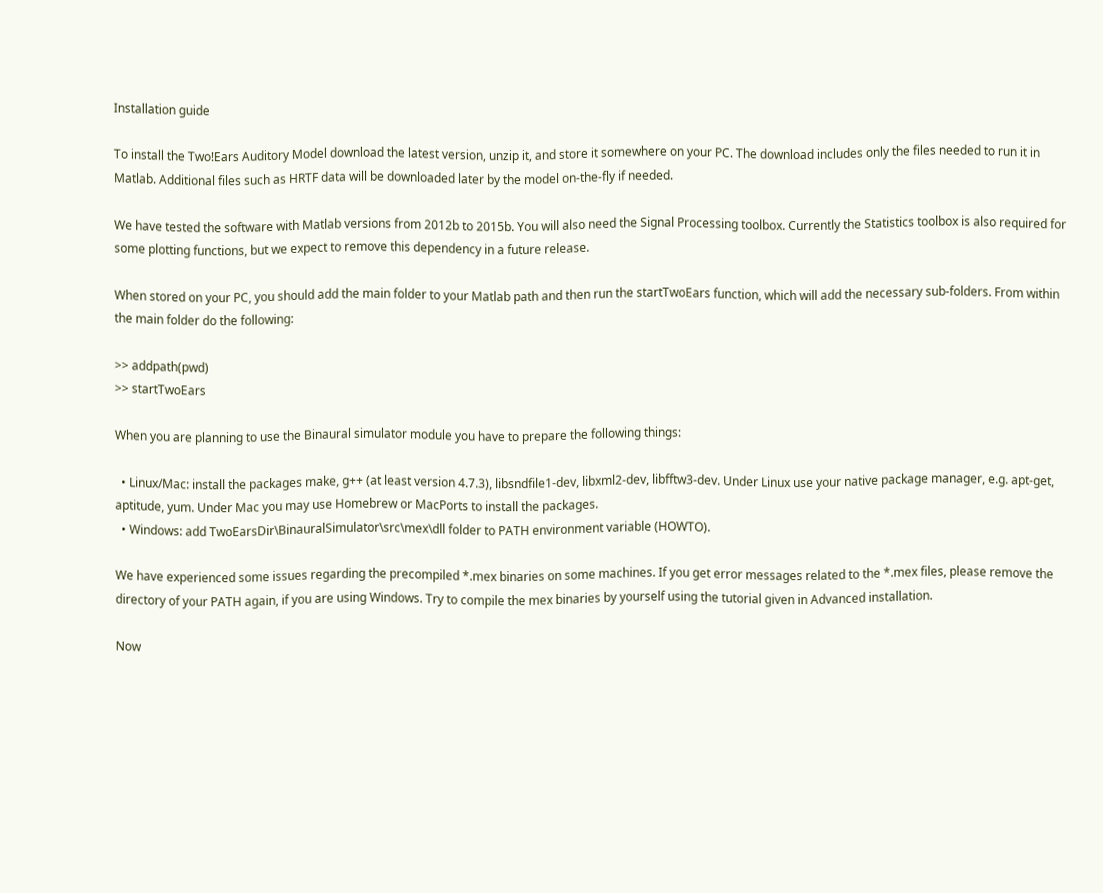Installation guide

To install the Two!Ears Auditory Model download the latest version, unzip it, and store it somewhere on your PC. The download includes only the files needed to run it in Matlab. Additional files such as HRTF data will be downloaded later by the model on-the-fly if needed.

We have tested the software with Matlab versions from 2012b to 2015b. You will also need the Signal Processing toolbox. Currently the Statistics toolbox is also required for some plotting functions, but we expect to remove this dependency in a future release.

When stored on your PC, you should add the main folder to your Matlab path and then run the startTwoEars function, which will add the necessary sub-folders. From within the main folder do the following:

>> addpath(pwd)
>> startTwoEars

When you are planning to use the Binaural simulator module you have to prepare the following things:

  • Linux/Mac: install the packages make, g++ (at least version 4.7.3), libsndfile1-dev, libxml2-dev, libfftw3-dev. Under Linux use your native package manager, e.g. apt-get, aptitude, yum. Under Mac you may use Homebrew or MacPorts to install the packages.
  • Windows: add TwoEarsDir\BinauralSimulator\src\mex\dll folder to PATH environment variable (HOWTO).

We have experienced some issues regarding the precompiled *.mex binaries on some machines. If you get error messages related to the *.mex files, please remove the directory of your PATH again, if you are using Windows. Try to compile the mex binaries by yourself using the tutorial given in Advanced installation.

Now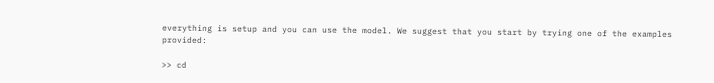everything is setup and you can use the model. We suggest that you start by trying one of the examples provided:

>> cd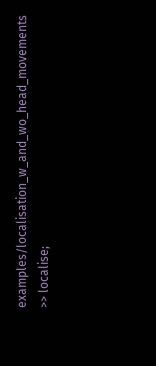examples/localisation_w_and_wo_head_movements
>> localise;